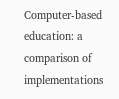Computer-based education: a comparison of implementations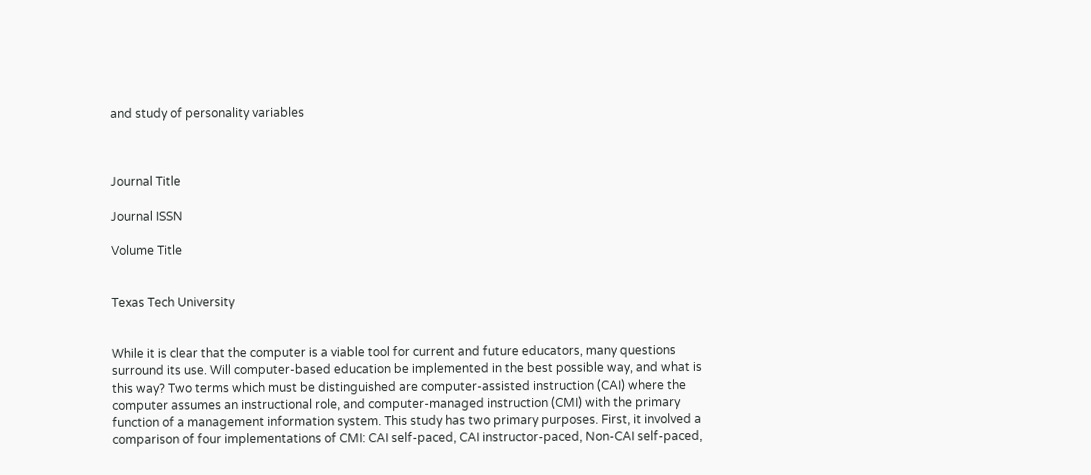and study of personality variables



Journal Title

Journal ISSN

Volume Title


Texas Tech University


While it is clear that the computer is a viable tool for current and future educators, many questions surround its use. Will computer-based education be implemented in the best possible way, and what is this way? Two terms which must be distinguished are computer-assisted instruction (CAI) where the computer assumes an instructional role, and computer-managed instruction (CMI) with the primary function of a management information system. This study has two primary purposes. First, it involved a comparison of four implementations of CMI: CAI self-paced, CAI instructor-paced, Non-CAI self-paced,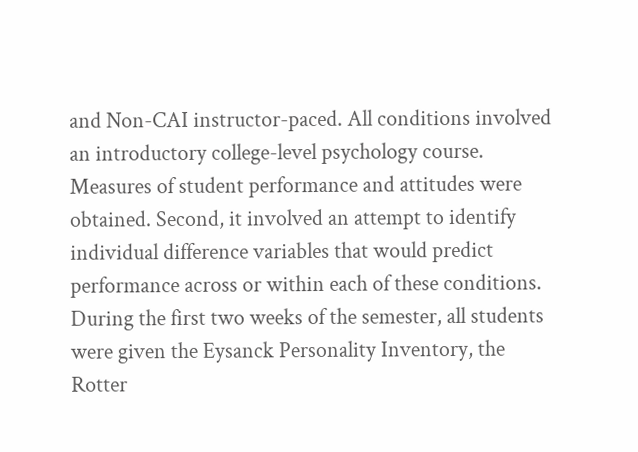and Non-CAI instructor-paced. All conditions involved an introductory college-level psychology course. Measures of student performance and attitudes were obtained. Second, it involved an attempt to identify individual difference variables that would predict performance across or within each of these conditions. During the first two weeks of the semester, all students were given the Eysanck Personality Inventory, the Rotter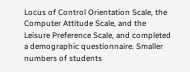Locus of Control Orientation Scale, the Computer Attitude Scale, and the Leisure Preference Scale, and completed a demographic questionnaire. Smaller numbers of students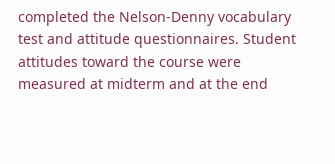completed the Nelson-Denny vocabulary test and attitude questionnaires. Student attitudes toward the course were measured at midterm and at the end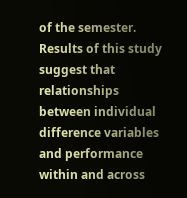of the semester. Results of this study suggest that relationships between individual difference variables and performance within and across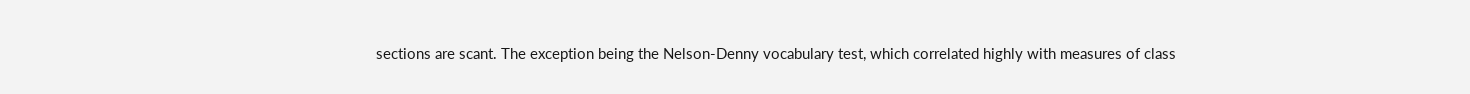sections are scant. The exception being the Nelson-Denny vocabulary test, which correlated highly with measures of class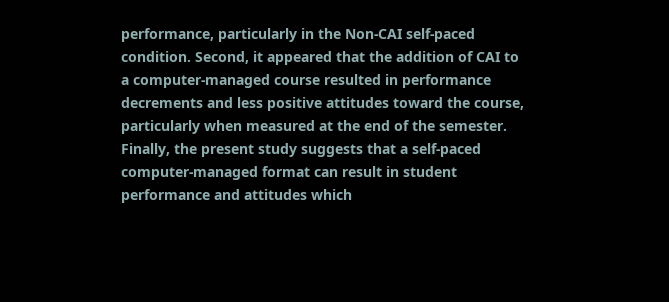performance, particularly in the Non-CAI self-paced condition. Second, it appeared that the addition of CAI to a computer-managed course resulted in performance decrements and less positive attitudes toward the course, particularly when measured at the end of the semester. Finally, the present study suggests that a self-paced computer-managed format can result in student performance and attitudes which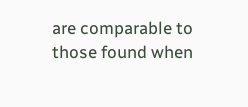are comparable to those found when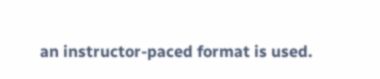an instructor-paced format is used.